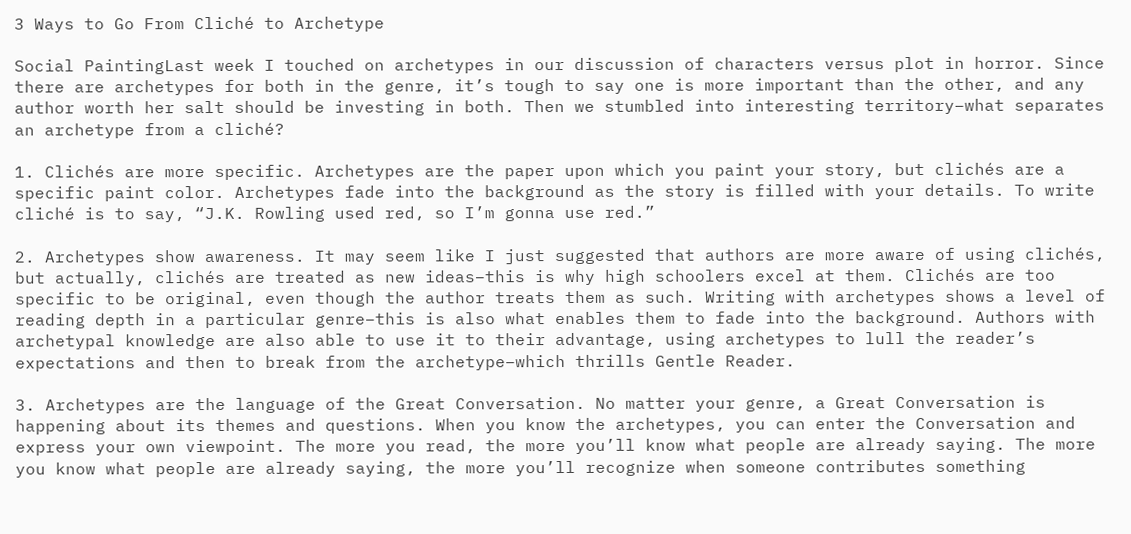3 Ways to Go From Cliché to Archetype

Social PaintingLast week I touched on archetypes in our discussion of characters versus plot in horror. Since there are archetypes for both in the genre, it’s tough to say one is more important than the other, and any author worth her salt should be investing in both. Then we stumbled into interesting territory–what separates an archetype from a cliché?

1. Clichés are more specific. Archetypes are the paper upon which you paint your story, but clichés are a specific paint color. Archetypes fade into the background as the story is filled with your details. To write cliché is to say, “J.K. Rowling used red, so I’m gonna use red.”

2. Archetypes show awareness. It may seem like I just suggested that authors are more aware of using clichés, but actually, clichés are treated as new ideas–this is why high schoolers excel at them. Clichés are too specific to be original, even though the author treats them as such. Writing with archetypes shows a level of reading depth in a particular genre–this is also what enables them to fade into the background. Authors with archetypal knowledge are also able to use it to their advantage, using archetypes to lull the reader’s expectations and then to break from the archetype–which thrills Gentle Reader.

3. Archetypes are the language of the Great Conversation. No matter your genre, a Great Conversation is happening about its themes and questions. When you know the archetypes, you can enter the Conversation and express your own viewpoint. The more you read, the more you’ll know what people are already saying. The more you know what people are already saying, the more you’ll recognize when someone contributes something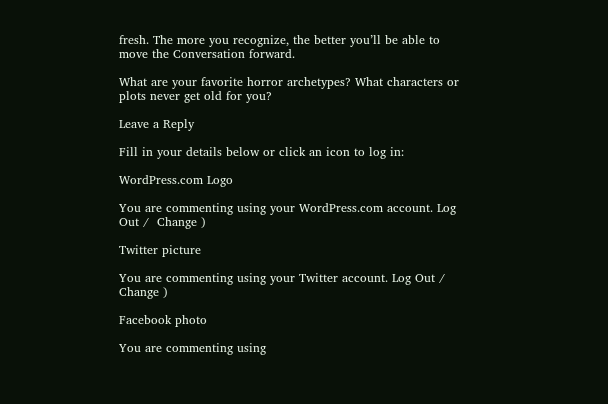fresh. The more you recognize, the better you’ll be able to move the Conversation forward.

What are your favorite horror archetypes? What characters or plots never get old for you?

Leave a Reply

Fill in your details below or click an icon to log in:

WordPress.com Logo

You are commenting using your WordPress.com account. Log Out /  Change )

Twitter picture

You are commenting using your Twitter account. Log Out /  Change )

Facebook photo

You are commenting using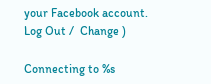your Facebook account. Log Out /  Change )

Connecting to %s